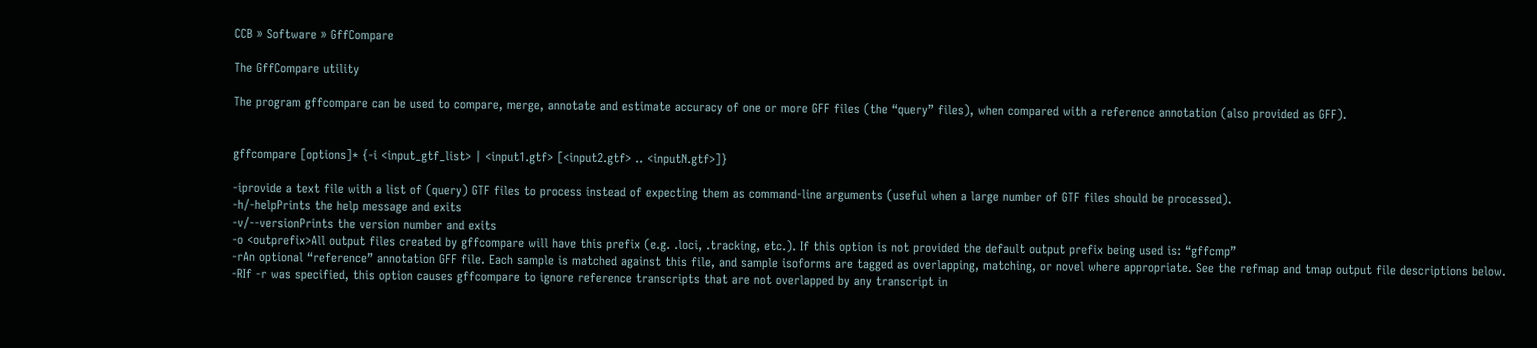CCB » Software » GffCompare

The GffCompare utility

The program gffcompare can be used to compare, merge, annotate and estimate accuracy of one or more GFF files (the “query” files), when compared with a reference annotation (also provided as GFF).


gffcompare [options]* {-i <input_gtf_list> | <input1.gtf> [<input2.gtf> .. <inputN.gtf>]}

-iprovide a text file with a list of (query) GTF files to process instead of expecting them as command-line arguments (useful when a large number of GTF files should be processed).
-h/-helpPrints the help message and exits
-v/--versionPrints the version number and exits
-o <outprefix>All output files created by gffcompare will have this prefix (e.g. .loci, .tracking, etc.). If this option is not provided the default output prefix being used is: “gffcmp”
-rAn optional “reference” annotation GFF file. Each sample is matched against this file, and sample isoforms are tagged as overlapping, matching, or novel where appropriate. See the refmap and tmap output file descriptions below.
-RIf -r was specified, this option causes gffcompare to ignore reference transcripts that are not overlapped by any transcript in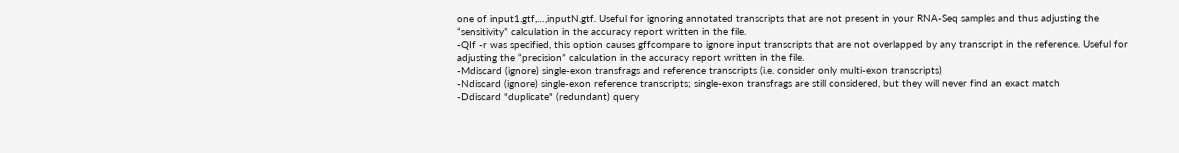one of input1.gtf,…,inputN.gtf. Useful for ignoring annotated transcripts that are not present in your RNA-Seq samples and thus adjusting the “sensitivity” calculation in the accuracy report written in the file.
-QIf -r was specified, this option causes gffcompare to ignore input transcripts that are not overlapped by any transcript in the reference. Useful for adjusting the “precision” calculation in the accuracy report written in the file.
-Mdiscard (ignore) single-exon transfrags and reference transcripts (i.e. consider only multi-exon transcripts)
-Ndiscard (ignore) single-exon reference transcripts; single-exon transfrags are still considered, but they will never find an exact match
-Ddiscard "duplicate" (redundant) query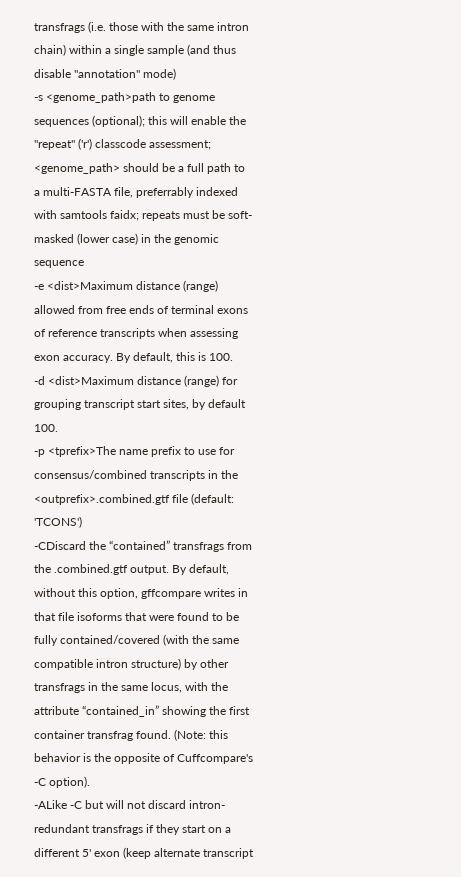transfrags (i.e. those with the same intron chain) within a single sample (and thus disable "annotation" mode)
-s <genome_path>path to genome sequences (optional); this will enable the "repeat" ('r') classcode assessment; <genome_path> should be a full path to a multi-FASTA file, preferrably indexed with samtools faidx; repeats must be soft-masked (lower case) in the genomic sequence
-e <dist>Maximum distance (range) allowed from free ends of terminal exons of reference transcripts when assessing exon accuracy. By default, this is 100.
-d <dist>Maximum distance (range) for grouping transcript start sites, by default 100.
-p <tprefix>The name prefix to use for consensus/combined transcripts in the <outprefix>.combined.gtf file (default: 'TCONS')
-CDiscard the “contained” transfrags from the .combined.gtf output. By default, without this option, gffcompare writes in that file isoforms that were found to be fully contained/covered (with the same compatible intron structure) by other transfrags in the same locus, with the attribute “contained_in” showing the first container transfrag found. (Note: this behavior is the opposite of Cuffcompare's -C option).
-ALike -C but will not discard intron-redundant transfrags if they start on a different 5' exon (keep alternate transcript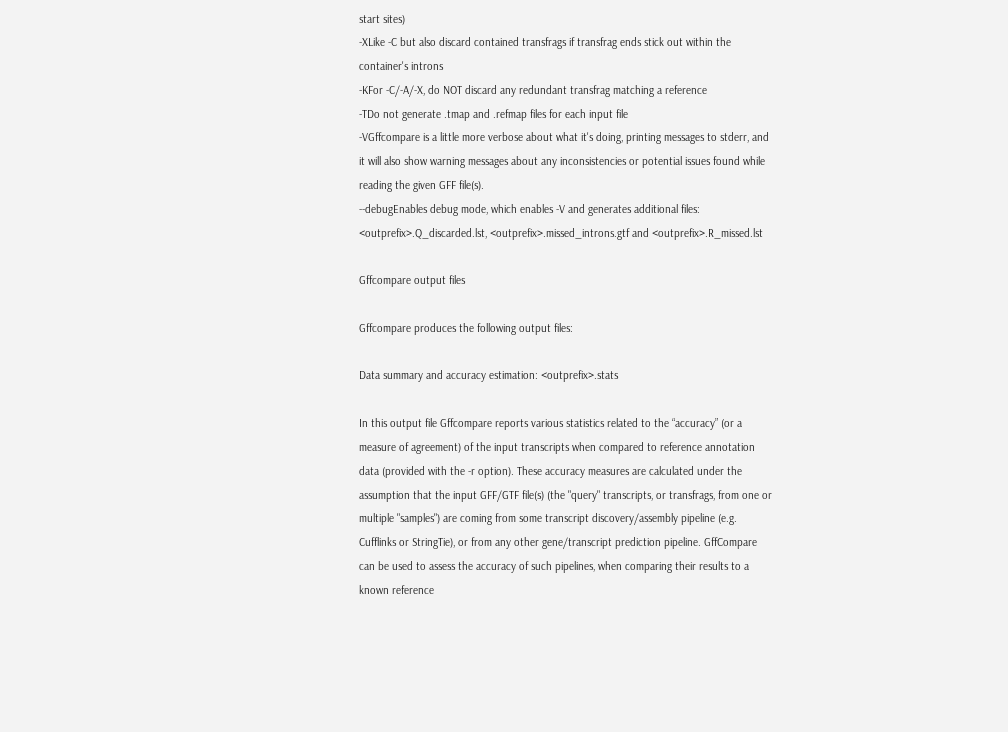start sites)
-XLike -C but also discard contained transfrags if transfrag ends stick out within the container's introns
-KFor -C/-A/-X, do NOT discard any redundant transfrag matching a reference
-TDo not generate .tmap and .refmap files for each input file
-VGffcompare is a little more verbose about what it's doing, printing messages to stderr, and it will also show warning messages about any inconsistencies or potential issues found while reading the given GFF file(s).
--debugEnables debug mode, which enables -V and generates additional files: <outprefix>.Q_discarded.lst, <outprefix>.missed_introns.gtf and <outprefix>.R_missed.lst

Gffcompare output files

Gffcompare produces the following output files:

Data summary and accuracy estimation: <outprefix>.stats

In this output file Gffcompare reports various statistics related to the “accuracy” (or a measure of agreement) of the input transcripts when compared to reference annotation data (provided with the -r option). These accuracy measures are calculated under the assumption that the input GFF/GTF file(s) (the "query" transcripts, or transfrags, from one or multiple "samples") are coming from some transcript discovery/assembly pipeline (e.g. Cufflinks or StringTie), or from any other gene/transcript prediction pipeline. GffCompare can be used to assess the accuracy of such pipelines, when comparing their results to a known reference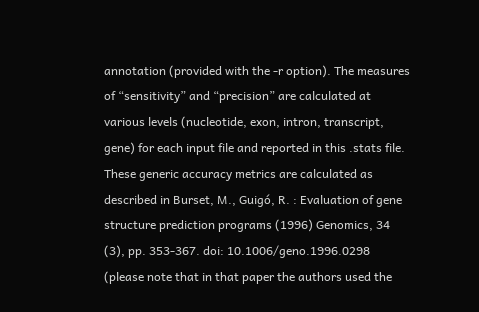annotation (provided with the -r option). The measures of “sensitivity” and “precision” are calculated at various levels (nucleotide, exon, intron, transcript, gene) for each input file and reported in this .stats file.
These generic accuracy metrics are calculated as described in Burset, M., Guigó, R. : Evaluation of gene structure prediction programs (1996) Genomics, 34 (3), pp. 353-367. doi: 10.1006/geno.1996.0298 (please note that in that paper the authors used the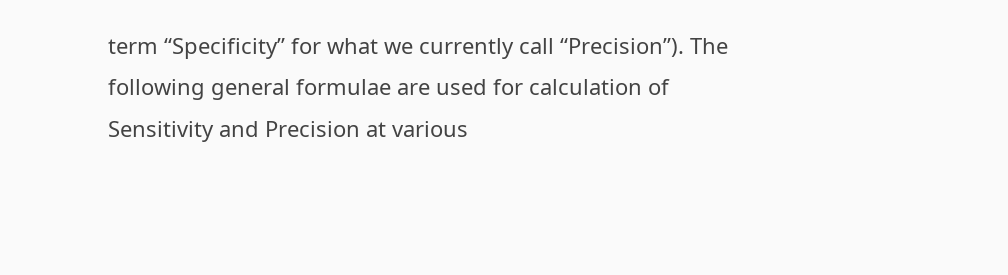term “Specificity” for what we currently call “Precision”). The following general formulae are used for calculation of Sensitivity and Precision at various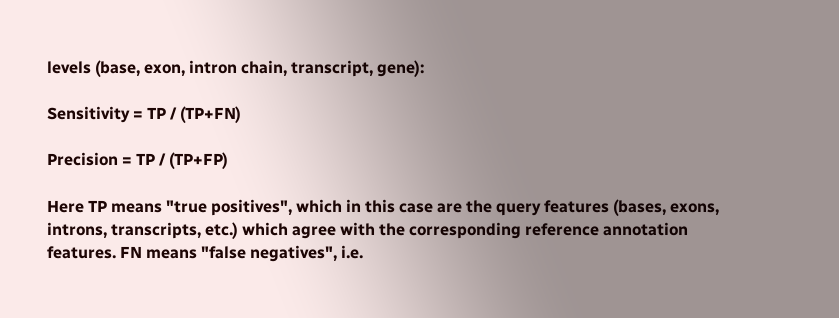levels (base, exon, intron chain, transcript, gene):

Sensitivity = TP / (TP+FN)

Precision = TP / (TP+FP)

Here TP means "true positives", which in this case are the query features (bases, exons, introns, transcripts, etc.) which agree with the corresponding reference annotation features. FN means "false negatives", i.e.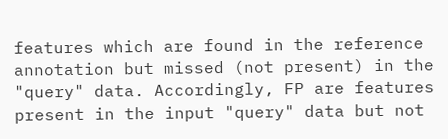features which are found in the reference annotation but missed (not present) in the "query" data. Accordingly, FP are features present in the input "query" data but not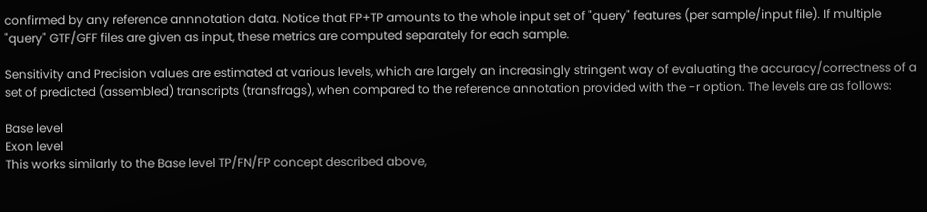confirmed by any reference annnotation data. Notice that FP+TP amounts to the whole input set of "query" features (per sample/input file). If multiple "query" GTF/GFF files are given as input, these metrics are computed separately for each sample.

Sensitivity and Precision values are estimated at various levels, which are largely an increasingly stringent way of evaluating the accuracy/correctness of a set of predicted (assembled) transcripts (transfrags), when compared to the reference annotation provided with the -r option. The levels are as follows:

Base level
Exon level
This works similarly to the Base level TP/FN/FP concept described above,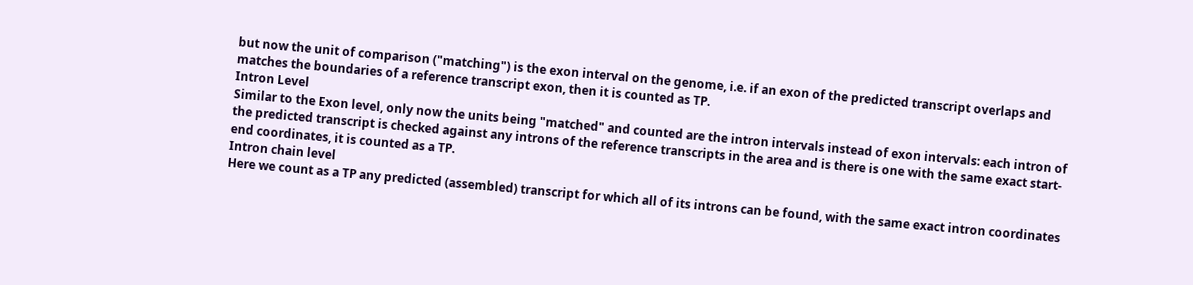but now the unit of comparison ("matching") is the exon interval on the genome, i.e. if an exon of the predicted transcript overlaps and matches the boundaries of a reference transcript exon, then it is counted as TP.
Intron Level
Similar to the Exon level, only now the units being "matched" and counted are the intron intervals instead of exon intervals: each intron of the predicted transcript is checked against any introns of the reference transcripts in the area and is there is one with the same exact start-end coordinates, it is counted as a TP.
Intron chain level
Here we count as a TP any predicted (assembled) transcript for which all of its introns can be found, with the same exact intron coordinates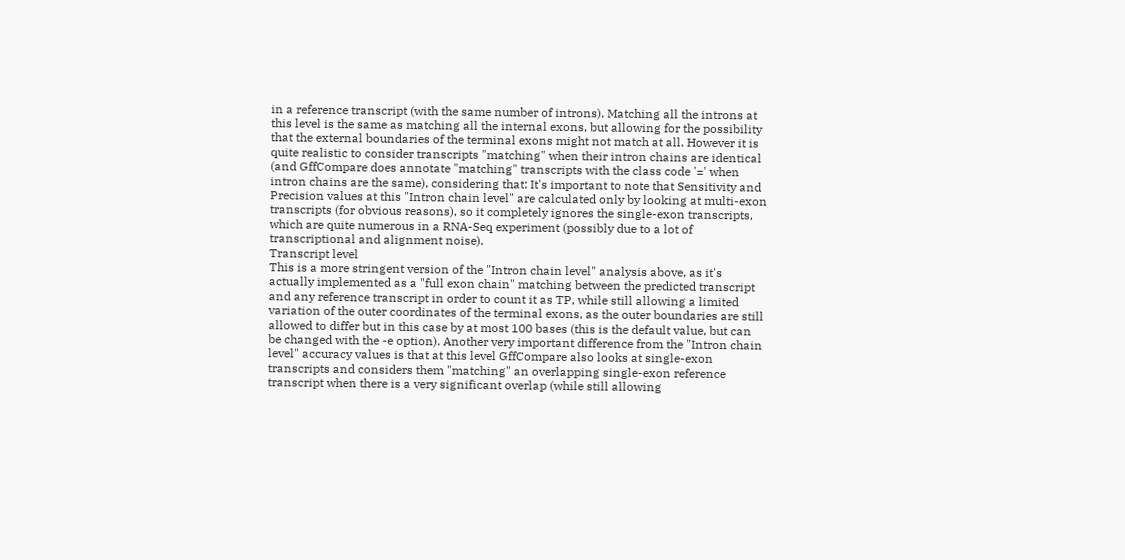in a reference transcript (with the same number of introns). Matching all the introns at this level is the same as matching all the internal exons, but allowing for the possibility that the external boundaries of the terminal exons might not match at all. However it is quite realistic to consider transcripts "matching" when their intron chains are identical (and GffCompare does annotate "matching" transcripts with the class code '=' when intron chains are the same), considering that: It's important to note that Sensitivity and Precision values at this "Intron chain level" are calculated only by looking at multi-exon transcripts (for obvious reasons), so it completely ignores the single-exon transcripts, which are quite numerous in a RNA-Seq experiment (possibly due to a lot of transcriptional and alignment noise).
Transcript level
This is a more stringent version of the "Intron chain level" analysis above, as it's actually implemented as a "full exon chain" matching between the predicted transcript and any reference transcript in order to count it as TP, while still allowing a limited variation of the outer coordinates of the terminal exons, as the outer boundaries are still allowed to differ but in this case by at most 100 bases (this is the default value, but can be changed with the -e option). Another very important difference from the "Intron chain level" accuracy values is that at this level GffCompare also looks at single-exon transcripts and considers them "matching" an overlapping single-exon reference transcript when there is a very significant overlap (while still allowing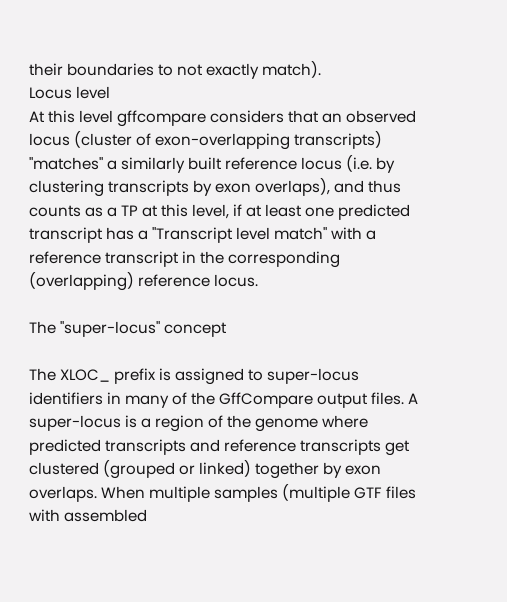their boundaries to not exactly match).
Locus level
At this level gffcompare considers that an observed locus (cluster of exon-overlapping transcripts) "matches" a similarly built reference locus (i.e. by clustering transcripts by exon overlaps), and thus counts as a TP at this level, if at least one predicted transcript has a "Transcript level match" with a reference transcript in the corresponding (overlapping) reference locus.

The "super-locus" concept

The XLOC_ prefix is assigned to super-locus identifiers in many of the GffCompare output files. A super-locus is a region of the genome where predicted transcripts and reference transcripts get clustered (grouped or linked) together by exon overlaps. When multiple samples (multiple GTF files with assembled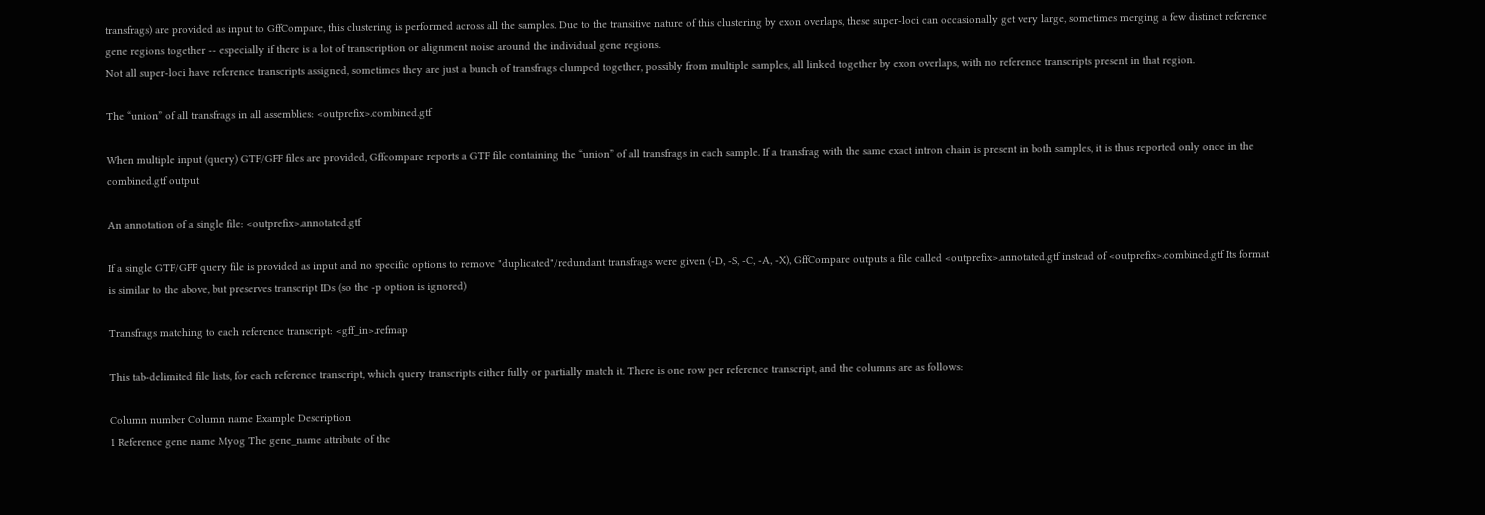transfrags) are provided as input to GffCompare, this clustering is performed across all the samples. Due to the transitive nature of this clustering by exon overlaps, these super-loci can occasionally get very large, sometimes merging a few distinct reference gene regions together -- especially if there is a lot of transcription or alignment noise around the individual gene regions.
Not all super-loci have reference transcripts assigned, sometimes they are just a bunch of transfrags clumped together, possibly from multiple samples, all linked together by exon overlaps, with no reference transcripts present in that region.

The “union” of all transfrags in all assemblies: <outprefix>.combined.gtf

When multiple input (query) GTF/GFF files are provided, Gffcompare reports a GTF file containing the “union” of all transfrags in each sample. If a transfrag with the same exact intron chain is present in both samples, it is thus reported only once in the combined.gtf output

An annotation of a single file: <outprefix>.annotated.gtf

If a single GTF/GFF query file is provided as input and no specific options to remove "duplicated"/redundant transfrags were given (-D, -S, -C, -A, -X), GffCompare outputs a file called <outprefix>.annotated.gtf instead of <outprefix>.combined.gtf Its format is similar to the above, but preserves transcript IDs (so the -p option is ignored)

Transfrags matching to each reference transcript: <gff_in>.refmap

This tab-delimited file lists, for each reference transcript, which query transcripts either fully or partially match it. There is one row per reference transcript, and the columns are as follows:

Column number Column name Example Description
1 Reference gene name Myog The gene_name attribute of the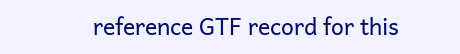reference GTF record for this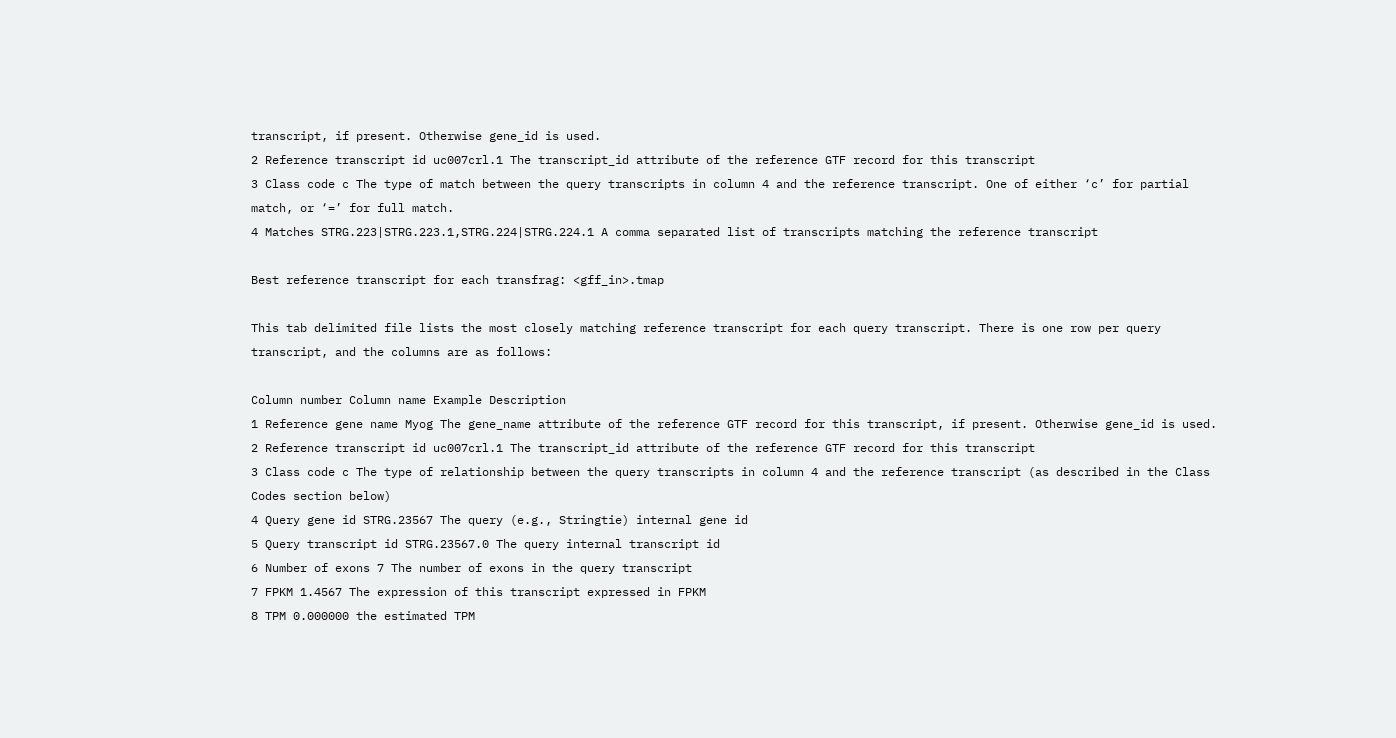transcript, if present. Otherwise gene_id is used.
2 Reference transcript id uc007crl.1 The transcript_id attribute of the reference GTF record for this transcript
3 Class code c The type of match between the query transcripts in column 4 and the reference transcript. One of either ‘c’ for partial match, or ‘=’ for full match.
4 Matches STRG.223|STRG.223.1,STRG.224|STRG.224.1 A comma separated list of transcripts matching the reference transcript

Best reference transcript for each transfrag: <gff_in>.tmap

This tab delimited file lists the most closely matching reference transcript for each query transcript. There is one row per query transcript, and the columns are as follows:

Column number Column name Example Description
1 Reference gene name Myog The gene_name attribute of the reference GTF record for this transcript, if present. Otherwise gene_id is used.
2 Reference transcript id uc007crl.1 The transcript_id attribute of the reference GTF record for this transcript
3 Class code c The type of relationship between the query transcripts in column 4 and the reference transcript (as described in the Class Codes section below)
4 Query gene id STRG.23567 The query (e.g., Stringtie) internal gene id
5 Query transcript id STRG.23567.0 The query internal transcript id
6 Number of exons 7 The number of exons in the query transcript
7 FPKM 1.4567 The expression of this transcript expressed in FPKM
8 TPM 0.000000 the estimated TPM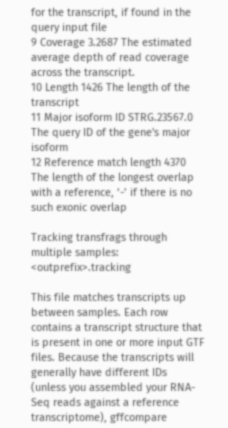for the transcript, if found in the query input file
9 Coverage 3.2687 The estimated average depth of read coverage across the transcript.
10 Length 1426 The length of the transcript
11 Major isoform ID STRG.23567.0 The query ID of the gene's major isoform
12 Reference match length 4370 The length of the longest overlap with a reference, ‘-’ if there is no such exonic overlap

Tracking transfrags through multiple samples: <outprefix>.tracking

This file matches transcripts up between samples. Each row contains a transcript structure that is present in one or more input GTF files. Because the transcripts will generally have different IDs (unless you assembled your RNA-Seq reads against a reference transcriptome), gffcompare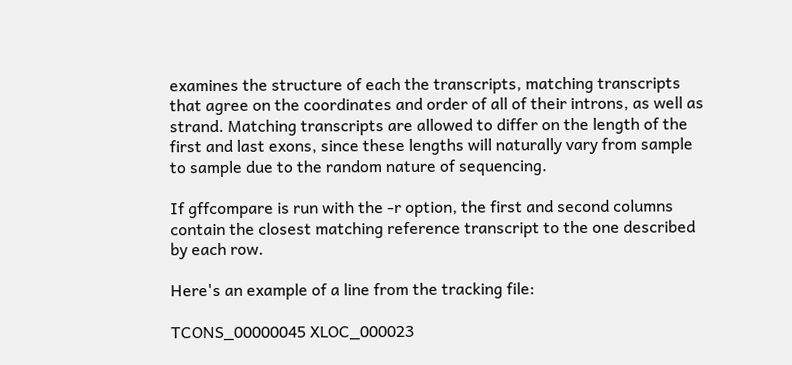examines the structure of each the transcripts, matching transcripts that agree on the coordinates and order of all of their introns, as well as strand. Matching transcripts are allowed to differ on the length of the first and last exons, since these lengths will naturally vary from sample to sample due to the random nature of sequencing.

If gffcompare is run with the -r option, the first and second columns contain the closest matching reference transcript to the one described by each row.

Here's an example of a line from the tracking file:

TCONS_00000045 XLOC_000023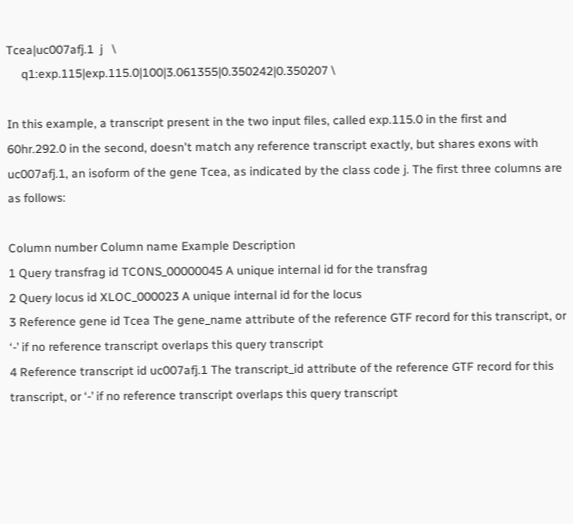Tcea|uc007afj.1  j   \
     q1:exp.115|exp.115.0|100|3.061355|0.350242|0.350207 \

In this example, a transcript present in the two input files, called exp.115.0 in the first and 60hr.292.0 in the second, doesn't match any reference transcript exactly, but shares exons with uc007afj.1, an isoform of the gene Tcea, as indicated by the class code j. The first three columns are as follows:

Column number Column name Example Description
1 Query transfrag id TCONS_00000045 A unique internal id for the transfrag
2 Query locus id XLOC_000023 A unique internal id for the locus
3 Reference gene id Tcea The gene_name attribute of the reference GTF record for this transcript, or ‘-’ if no reference transcript overlaps this query transcript
4 Reference transcript id uc007afj.1 The transcript_id attribute of the reference GTF record for this transcript, or ‘-’ if no reference transcript overlaps this query transcript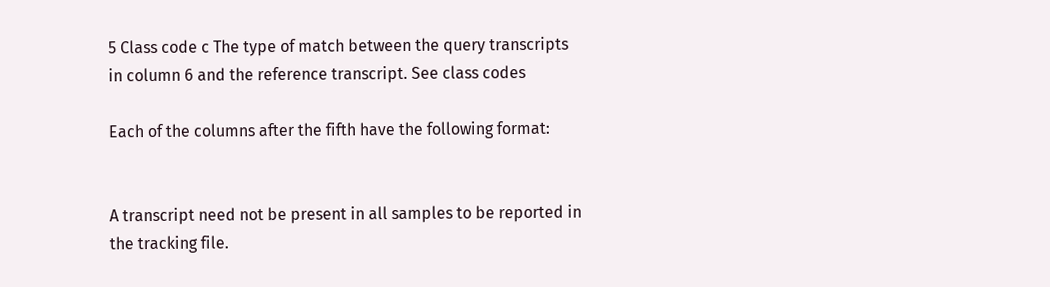5 Class code c The type of match between the query transcripts in column 6 and the reference transcript. See class codes

Each of the columns after the fifth have the following format:


A transcript need not be present in all samples to be reported in the tracking file.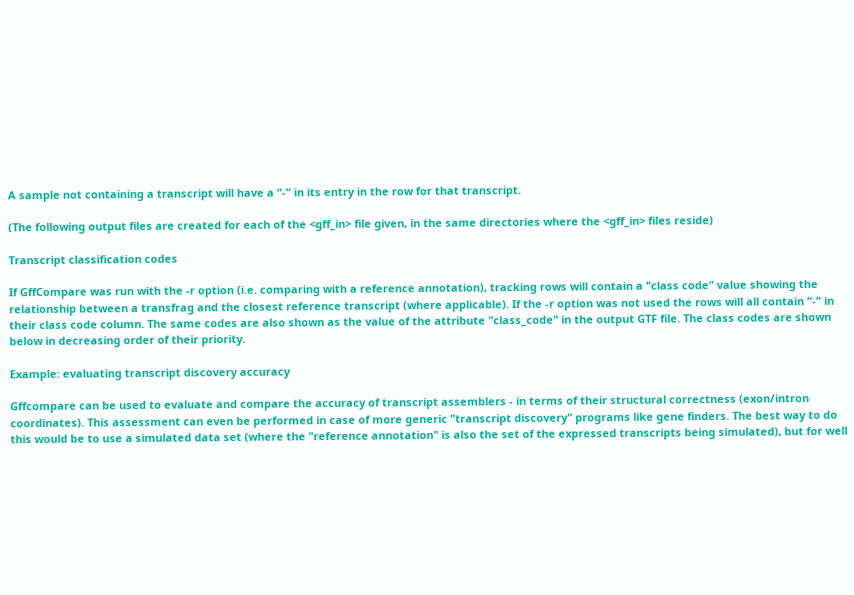A sample not containing a transcript will have a “-” in its entry in the row for that transcript.

(The following output files are created for each of the <gff_in> file given, in the same directories where the <gff_in> files reside)

Transcript classification codes

If GffCompare was run with the -r option (i.e. comparing with a reference annotation), tracking rows will contain a "class code" value showing the relationship between a transfrag and the closest reference transcript (where applicable). If the -r option was not used the rows will all contain “-” in their class code column. The same codes are also shown as the value of the attribute "class_code" in the output GTF file. The class codes are shown below in decreasing order of their priority.

Example: evaluating transcript discovery accuracy

Gffcompare can be used to evaluate and compare the accuracy of transcript assemblers - in terms of their structural correctness (exon/intron coordinates). This assessment can even be performed in case of more generic "transcript discovery" programs like gene finders. The best way to do this would be to use a simulated data set (where the "reference annotation" is also the set of the expressed transcripts being simulated), but for well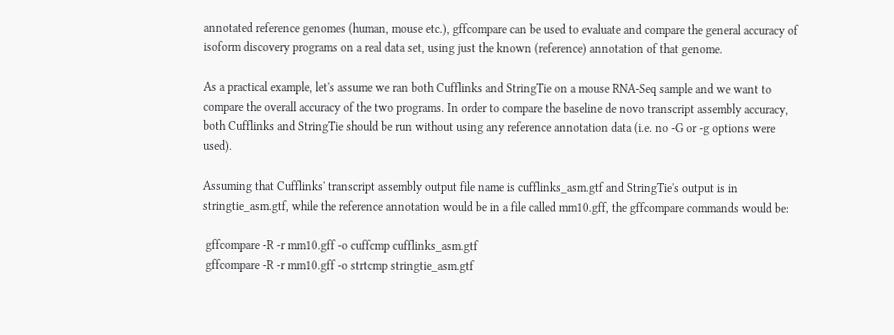annotated reference genomes (human, mouse etc.), gffcompare can be used to evaluate and compare the general accuracy of isoform discovery programs on a real data set, using just the known (reference) annotation of that genome.

As a practical example, let's assume we ran both Cufflinks and StringTie on a mouse RNA-Seq sample and we want to compare the overall accuracy of the two programs. In order to compare the baseline de novo transcript assembly accuracy, both Cufflinks and StringTie should be run without using any reference annotation data (i.e. no -G or -g options were used).

Assuming that Cufflinks' transcript assembly output file name is cufflinks_asm.gtf and StringTie's output is in stringtie_asm.gtf, while the reference annotation would be in a file called mm10.gff, the gffcompare commands would be:

 gffcompare -R -r mm10.gff -o cuffcmp cufflinks_asm.gtf
 gffcompare -R -r mm10.gff -o strtcmp stringtie_asm.gtf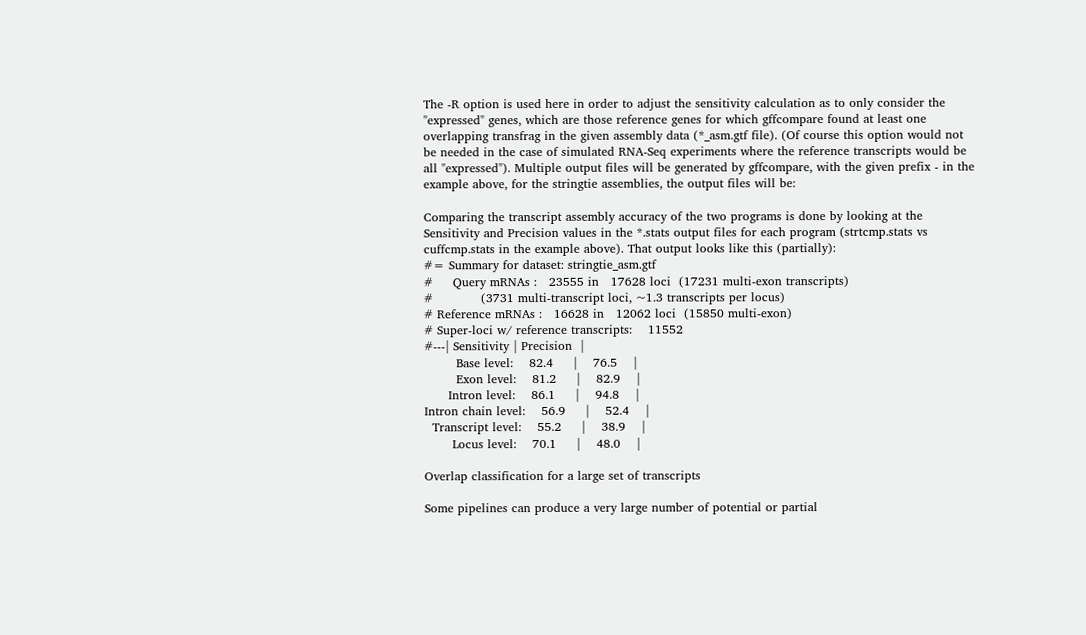The -R option is used here in order to adjust the sensitivity calculation as to only consider the "expressed" genes, which are those reference genes for which gffcompare found at least one overlapping transfrag in the given assembly data (*_asm.gtf file). (Of course this option would not be needed in the case of simulated RNA-Seq experiments where the reference transcripts would be all "expressed"). Multiple output files will be generated by gffcompare, with the given prefix - in the example above, for the stringtie assemblies, the output files will be:

Comparing the transcript assembly accuracy of the two programs is done by looking at the Sensitivity and Precision values in the *.stats output files for each program (strtcmp.stats vs cuffcmp.stats in the example above). That output looks like this (partially):
#= Summary for dataset: stringtie_asm.gtf
#     Query mRNAs :   23555 in   17628 loci  (17231 multi-exon transcripts)
#            (3731 multi-transcript loci, ~1.3 transcripts per locus)
# Reference mRNAs :   16628 in   12062 loci  (15850 multi-exon)
# Super-loci w/ reference transcripts:    11552
#---| Sensitivity | Precision  |
        Base level:    82.4     |    76.5    |
        Exon level:    81.2     |    82.9    |
      Intron level:    86.1     |    94.8    |
Intron chain level:    56.9     |    52.4    |
  Transcript level:    55.2     |    38.9    |
       Locus level:    70.1     |    48.0    |

Overlap classification for a large set of transcripts

Some pipelines can produce a very large number of potential or partial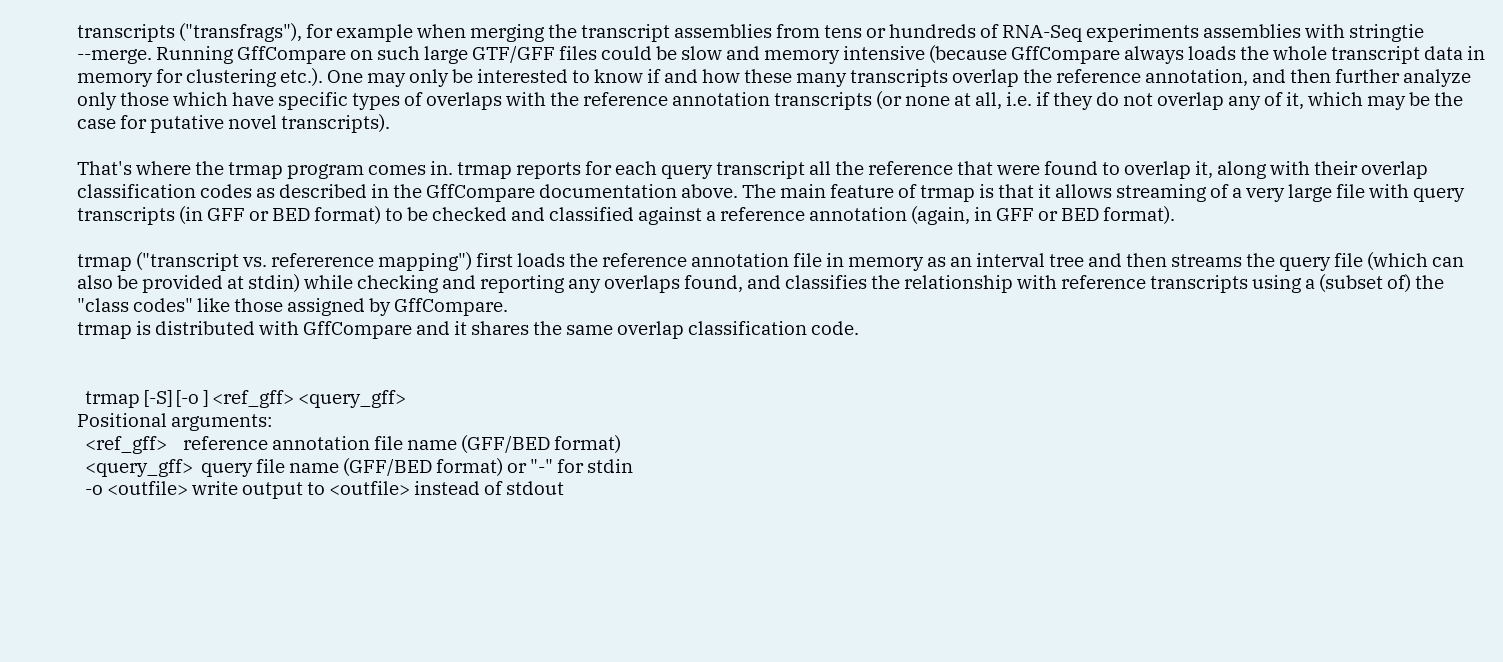transcripts ("transfrags"), for example when merging the transcript assemblies from tens or hundreds of RNA-Seq experiments assemblies with stringtie --merge. Running GffCompare on such large GTF/GFF files could be slow and memory intensive (because GffCompare always loads the whole transcript data in memory for clustering etc.). One may only be interested to know if and how these many transcripts overlap the reference annotation, and then further analyze only those which have specific types of overlaps with the reference annotation transcripts (or none at all, i.e. if they do not overlap any of it, which may be the case for putative novel transcripts).

That's where the trmap program comes in. trmap reports for each query transcript all the reference that were found to overlap it, along with their overlap classification codes as described in the GffCompare documentation above. The main feature of trmap is that it allows streaming of a very large file with query transcripts (in GFF or BED format) to be checked and classified against a reference annotation (again, in GFF or BED format).

trmap ("transcript vs. refererence mapping") first loads the reference annotation file in memory as an interval tree and then streams the query file (which can also be provided at stdin) while checking and reporting any overlaps found, and classifies the relationship with reference transcripts using a (subset of) the "class codes" like those assigned by GffCompare.
trmap is distributed with GffCompare and it shares the same overlap classification code.


  trmap [-S] [-o ] <ref_gff> <query_gff>
Positional arguments:
  <ref_gff>    reference annotation file name (GFF/BED format)
  <query_gff>  query file name (GFF/BED format) or "-" for stdin
  -o <outfile> write output to <outfile> instead of stdout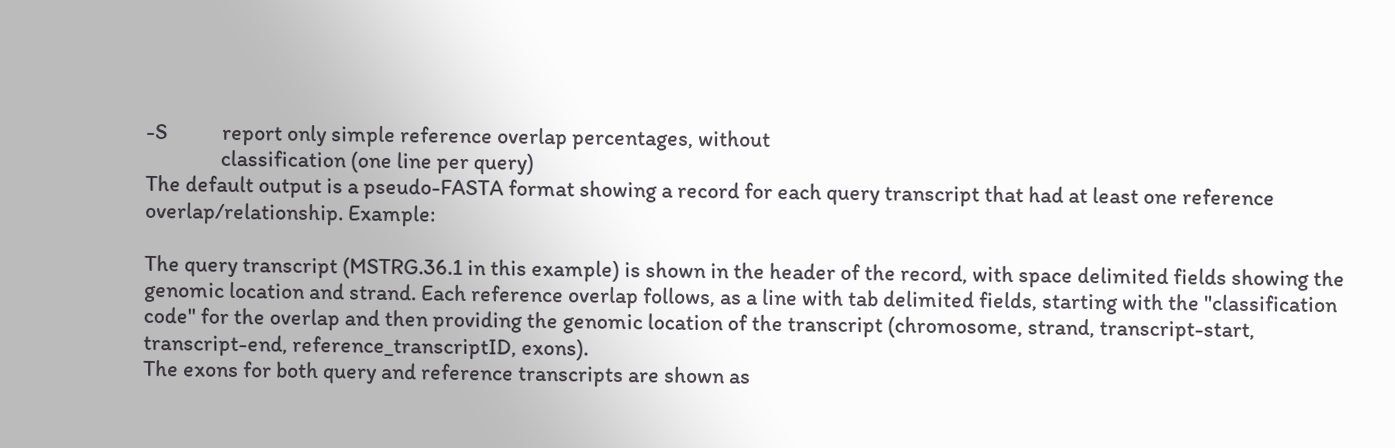-S           report only simple reference overlap percentages, without
               classification (one line per query)
The default output is a pseudo-FASTA format showing a record for each query transcript that had at least one reference overlap/relationship. Example:

The query transcript (MSTRG.36.1 in this example) is shown in the header of the record, with space delimited fields showing the genomic location and strand. Each reference overlap follows, as a line with tab delimited fields, starting with the "classification code" for the overlap and then providing the genomic location of the transcript (chromosome, strand, transcript-start, transcript-end, reference_transcriptID, exons).
The exons for both query and reference transcripts are shown as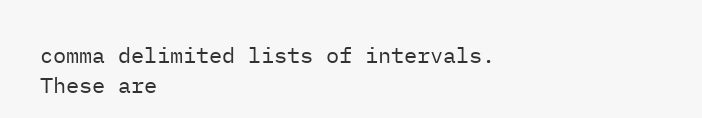comma delimited lists of intervals.
These are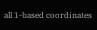all 1-based coordinates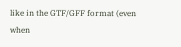like in the GTF/GFF format (even when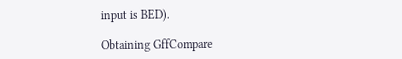input is BED).

Obtaining GffCompare